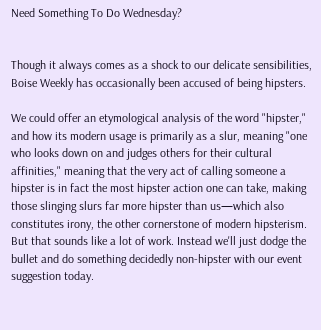Need Something To Do Wednesday?


Though it always comes as a shock to our delicate sensibilities, Boise Weekly has occasionally been accused of being hipsters.

We could offer an etymological analysis of the word "hipster," and how its modern usage is primarily as a slur, meaning "one who looks down on and judges others for their cultural affinities," meaning that the very act of calling someone a hipster is in fact the most hipster action one can take, making those slinging slurs far more hipster than us—which also constitutes irony, the other cornerstone of modern hipsterism. But that sounds like a lot of work. Instead we'll just dodge the bullet and do something decidedly non-hipster with our event suggestion today.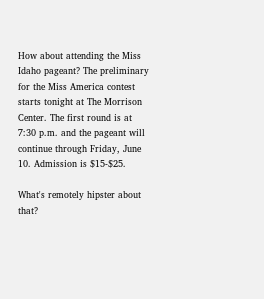How about attending the Miss Idaho pageant? The preliminary for the Miss America contest starts tonight at The Morrison Center. The first round is at 7:30 p.m. and the pageant will continue through Friday, June 10. Admission is $15-$25.

What's remotely hipster about that?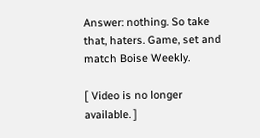Answer: nothing. So take that, haters. Game, set and match Boise Weekly.

[ Video is no longer available. ]